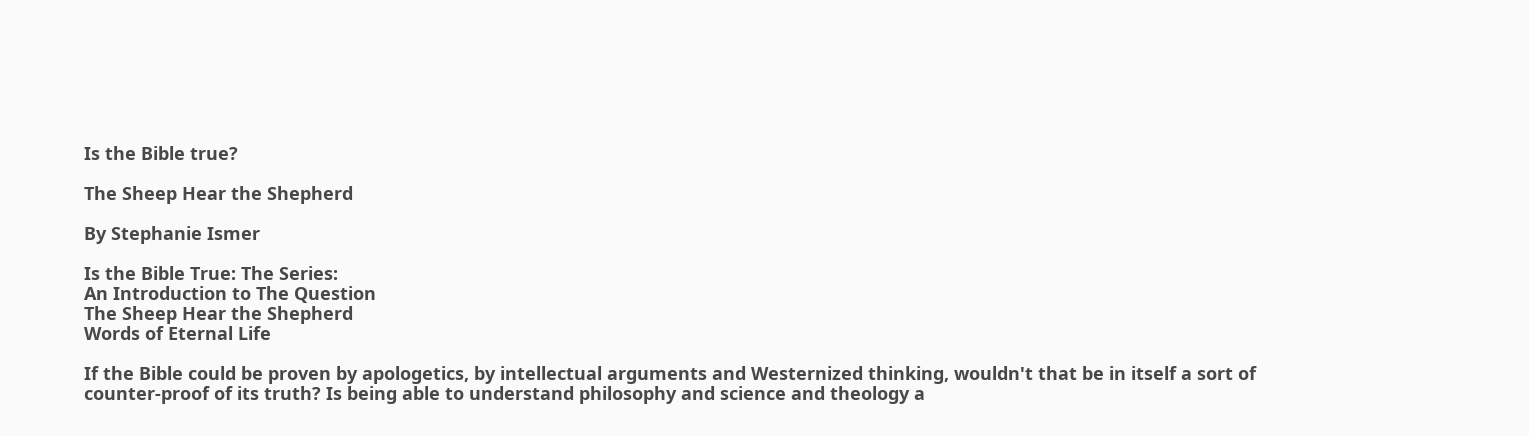Is the Bible true?

The Sheep Hear the Shepherd

By Stephanie Ismer

Is the Bible True: The Series:
An Introduction to The Question
The Sheep Hear the Shepherd
Words of Eternal Life

If the Bible could be proven by apologetics, by intellectual arguments and Westernized thinking, wouldn't that be in itself a sort of counter-proof of its truth? Is being able to understand philosophy and science and theology a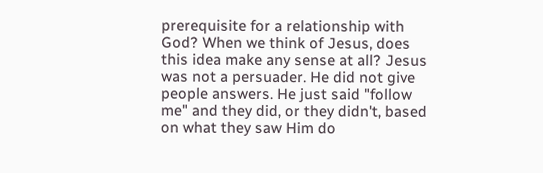prerequisite for a relationship with God? When we think of Jesus, does this idea make any sense at all? Jesus was not a persuader. He did not give people answers. He just said "follow me" and they did, or they didn't, based on what they saw Him do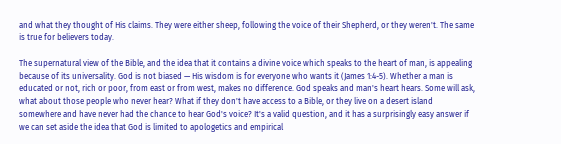and what they thought of His claims. They were either sheep, following the voice of their Shepherd, or they weren't. The same is true for believers today.

The supernatural view of the Bible, and the idea that it contains a divine voice which speaks to the heart of man, is appealing because of its universality. God is not biased — His wisdom is for everyone who wants it (James 1:4-5). Whether a man is educated or not, rich or poor, from east or from west, makes no difference. God speaks and man's heart hears. Some will ask, what about those people who never hear? What if they don't have access to a Bible, or they live on a desert island somewhere and have never had the chance to hear God's voice? It's a valid question, and it has a surprisingly easy answer if we can set aside the idea that God is limited to apologetics and empirical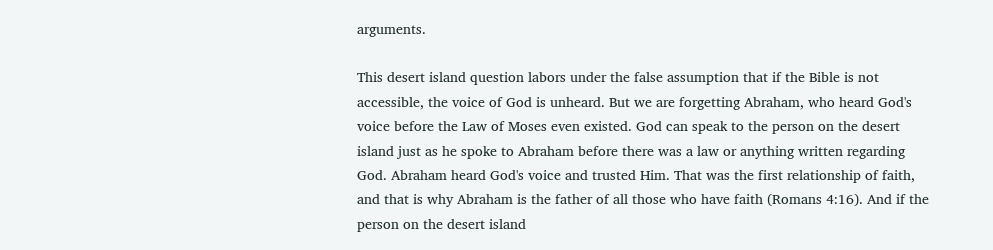arguments.

This desert island question labors under the false assumption that if the Bible is not accessible, the voice of God is unheard. But we are forgetting Abraham, who heard God's voice before the Law of Moses even existed. God can speak to the person on the desert island just as he spoke to Abraham before there was a law or anything written regarding God. Abraham heard God's voice and trusted Him. That was the first relationship of faith, and that is why Abraham is the father of all those who have faith (Romans 4:16). And if the person on the desert island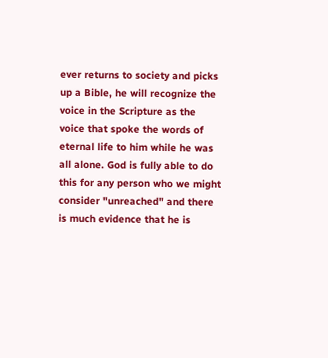ever returns to society and picks up a Bible, he will recognize the voice in the Scripture as the voice that spoke the words of eternal life to him while he was all alone. God is fully able to do this for any person who we might consider "unreached" and there is much evidence that he is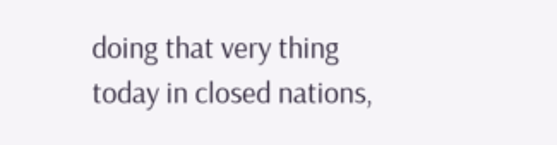doing that very thing today in closed nations,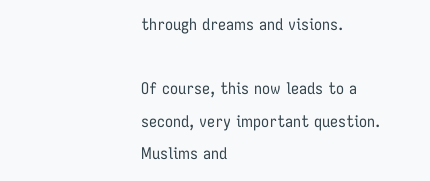through dreams and visions.

Of course, this now leads to a second, very important question. Muslims and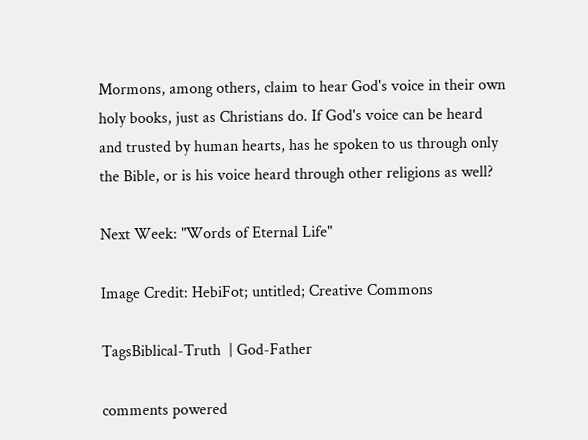Mormons, among others, claim to hear God's voice in their own holy books, just as Christians do. If God's voice can be heard and trusted by human hearts, has he spoken to us through only the Bible, or is his voice heard through other religions as well?

Next Week: "Words of Eternal Life"

Image Credit: HebiFot; untitled; Creative Commons

TagsBiblical-Truth  | God-Father

comments powered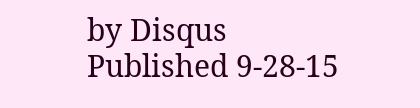by Disqus
Published 9-28-15